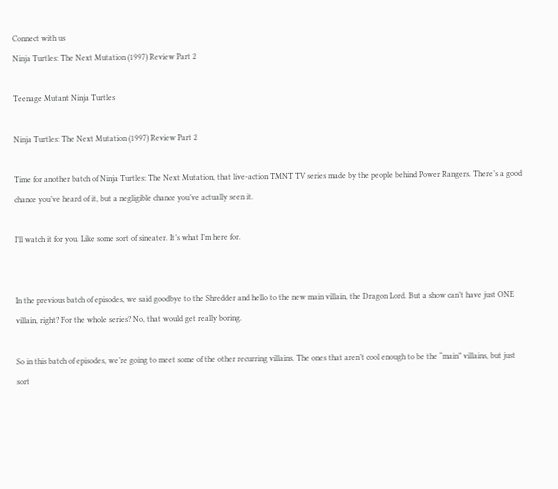Connect with us
Ninja Turtles: The Next Mutation (1997) Review Part 2

Teenage Mutant Ninja Turtles

Ninja Turtles: The Next Mutation (1997) Review Part 2

Time for another batch of Ninja Turtles: The Next Mutation, that live-action TMNT TV series made by the people behind Power Rangers. There’s a good chance you’ve heard of it, but a negligible chance you’ve actually seen it.

I’ll watch it for you. Like some sort of sineater. It’s what I’m here for.


In the previous batch of episodes, we said goodbye to the Shredder and hello to the new main villain, the Dragon Lord. But a show can’t have just ONE villain, right? For the whole series? No, that would get really boring.

So in this batch of episodes, we’re going to meet some of the other recurring villains. The ones that aren’t cool enough to be the “main” villains, but just sort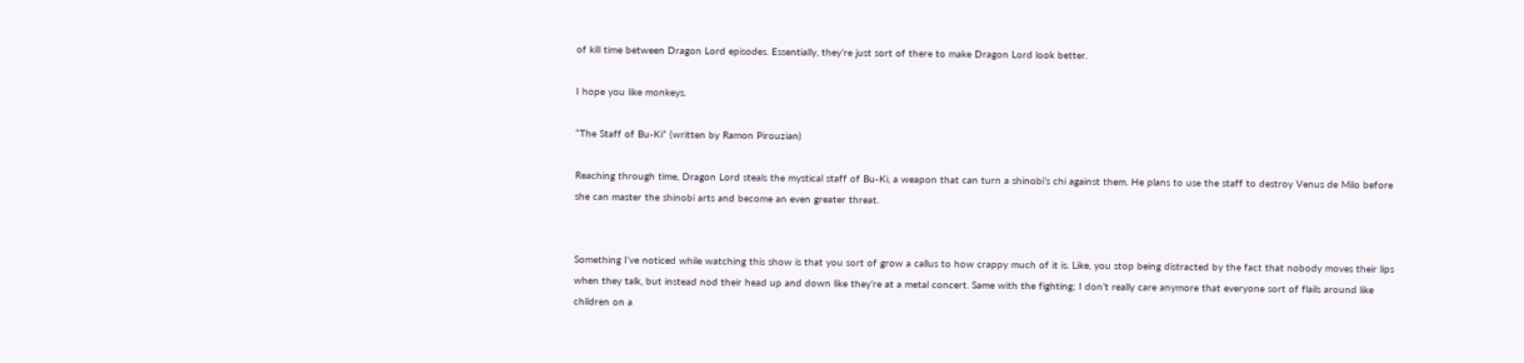of kill time between Dragon Lord episodes. Essentially, they’re just sort of there to make Dragon Lord look better.

I hope you like monkeys.

“The Staff of Bu-Ki” (written by Ramon Pirouzian)

Reaching through time, Dragon Lord steals the mystical staff of Bu-Ki, a weapon that can turn a shinobi’s chi against them. He plans to use the staff to destroy Venus de Milo before she can master the shinobi arts and become an even greater threat.


Something I’ve noticed while watching this show is that you sort of grow a callus to how crappy much of it is. Like, you stop being distracted by the fact that nobody moves their lips when they talk, but instead nod their head up and down like they’re at a metal concert. Same with the fighting; I don’t really care anymore that everyone sort of flails around like children on a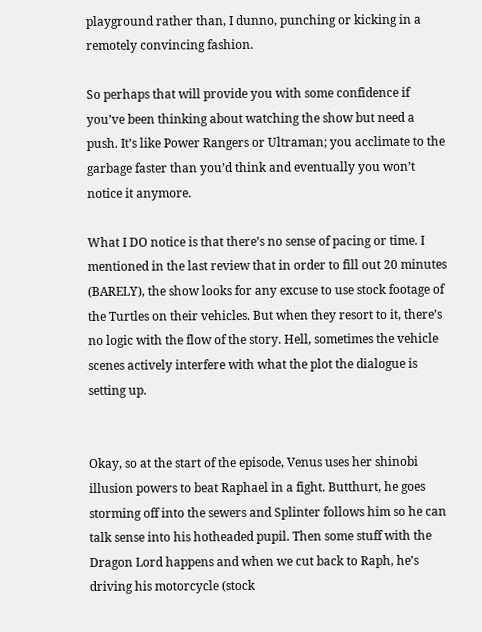playground rather than, I dunno, punching or kicking in a remotely convincing fashion.

So perhaps that will provide you with some confidence if you’ve been thinking about watching the show but need a push. It’s like Power Rangers or Ultraman; you acclimate to the garbage faster than you’d think and eventually you won’t notice it anymore.

What I DO notice is that there’s no sense of pacing or time. I mentioned in the last review that in order to fill out 20 minutes (BARELY), the show looks for any excuse to use stock footage of the Turtles on their vehicles. But when they resort to it, there’s no logic with the flow of the story. Hell, sometimes the vehicle scenes actively interfere with what the plot the dialogue is setting up.


Okay, so at the start of the episode, Venus uses her shinobi illusion powers to beat Raphael in a fight. Butthurt, he goes storming off into the sewers and Splinter follows him so he can talk sense into his hotheaded pupil. Then some stuff with the Dragon Lord happens and when we cut back to Raph, he’s driving his motorcycle (stock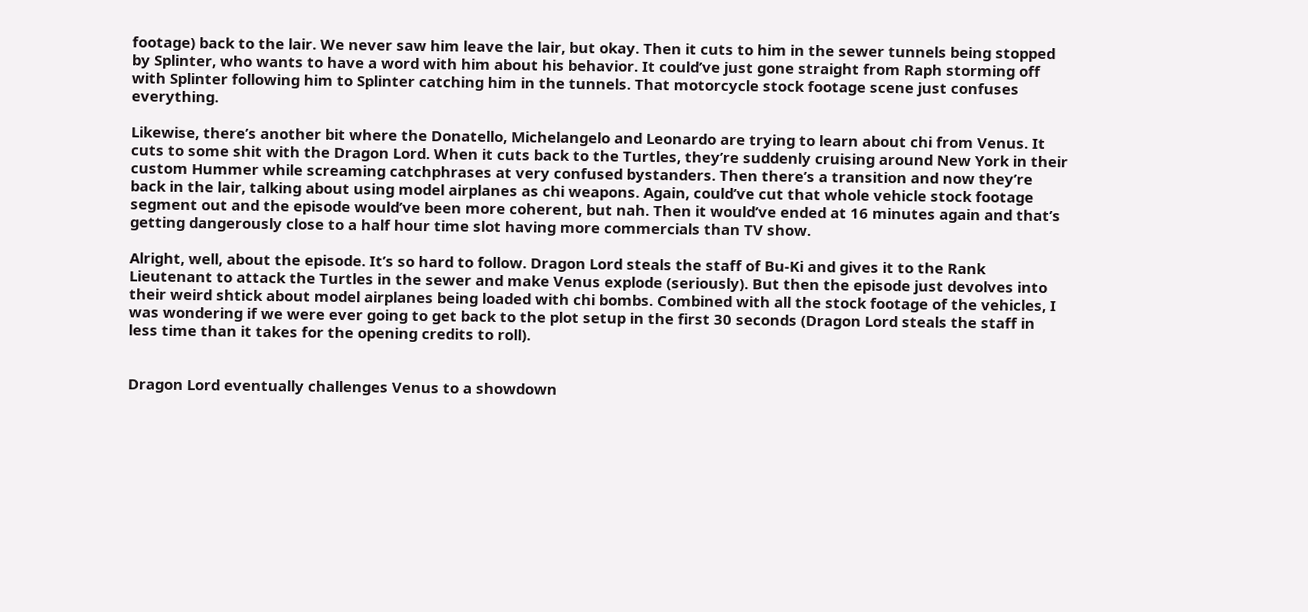footage) back to the lair. We never saw him leave the lair, but okay. Then it cuts to him in the sewer tunnels being stopped by Splinter, who wants to have a word with him about his behavior. It could’ve just gone straight from Raph storming off with Splinter following him to Splinter catching him in the tunnels. That motorcycle stock footage scene just confuses everything.

Likewise, there’s another bit where the Donatello, Michelangelo and Leonardo are trying to learn about chi from Venus. It cuts to some shit with the Dragon Lord. When it cuts back to the Turtles, they’re suddenly cruising around New York in their custom Hummer while screaming catchphrases at very confused bystanders. Then there’s a transition and now they’re back in the lair, talking about using model airplanes as chi weapons. Again, could’ve cut that whole vehicle stock footage segment out and the episode would’ve been more coherent, but nah. Then it would’ve ended at 16 minutes again and that’s getting dangerously close to a half hour time slot having more commercials than TV show.

Alright, well, about the episode. It’s so hard to follow. Dragon Lord steals the staff of Bu-Ki and gives it to the Rank Lieutenant to attack the Turtles in the sewer and make Venus explode (seriously). But then the episode just devolves into their weird shtick about model airplanes being loaded with chi bombs. Combined with all the stock footage of the vehicles, I was wondering if we were ever going to get back to the plot setup in the first 30 seconds (Dragon Lord steals the staff in less time than it takes for the opening credits to roll).


Dragon Lord eventually challenges Venus to a showdown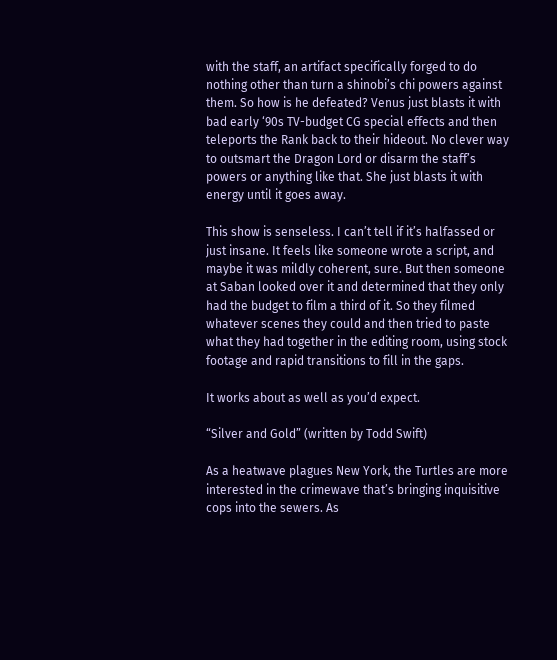with the staff, an artifact specifically forged to do nothing other than turn a shinobi’s chi powers against them. So how is he defeated? Venus just blasts it with bad early ‘90s TV-budget CG special effects and then teleports the Rank back to their hideout. No clever way to outsmart the Dragon Lord or disarm the staff’s powers or anything like that. She just blasts it with energy until it goes away.

This show is senseless. I can’t tell if it’s halfassed or just insane. It feels like someone wrote a script, and maybe it was mildly coherent, sure. But then someone at Saban looked over it and determined that they only had the budget to film a third of it. So they filmed whatever scenes they could and then tried to paste what they had together in the editing room, using stock footage and rapid transitions to fill in the gaps.

It works about as well as you’d expect.

“Silver and Gold” (written by Todd Swift)

As a heatwave plagues New York, the Turtles are more interested in the crimewave that’s bringing inquisitive cops into the sewers. As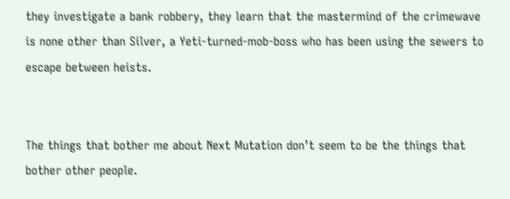they investigate a bank robbery, they learn that the mastermind of the crimewave is none other than Silver, a Yeti-turned-mob-boss who has been using the sewers to escape between heists.


The things that bother me about Next Mutation don’t seem to be the things that bother other people.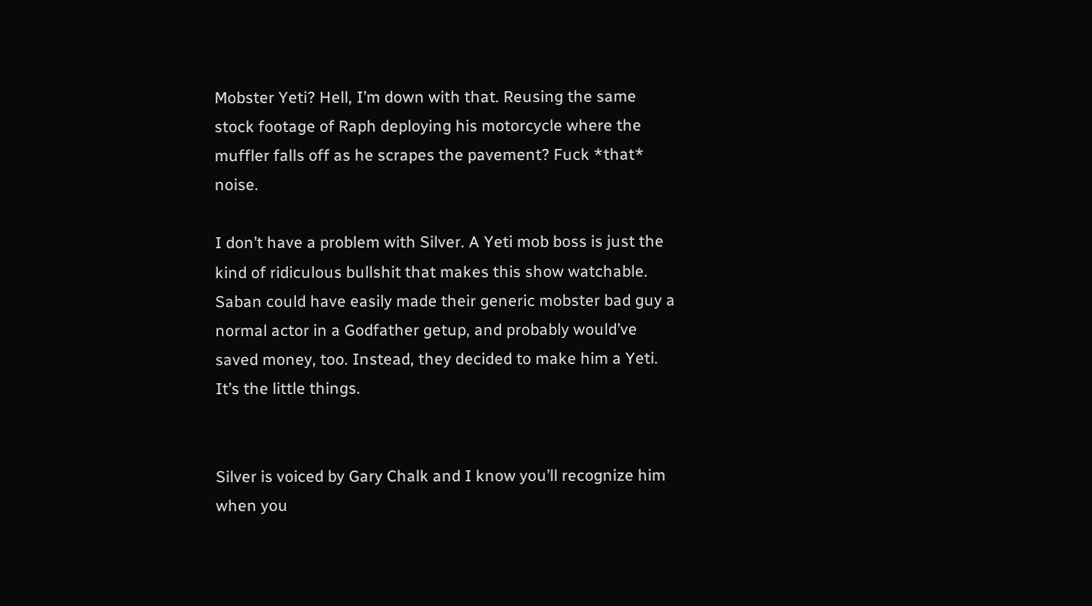Mobster Yeti? Hell, I’m down with that. Reusing the same stock footage of Raph deploying his motorcycle where the muffler falls off as he scrapes the pavement? Fuck *that* noise.

I don’t have a problem with Silver. A Yeti mob boss is just the kind of ridiculous bullshit that makes this show watchable. Saban could have easily made their generic mobster bad guy a normal actor in a Godfather getup, and probably would’ve saved money, too. Instead, they decided to make him a Yeti. It’s the little things.


Silver is voiced by Gary Chalk and I know you’ll recognize him when you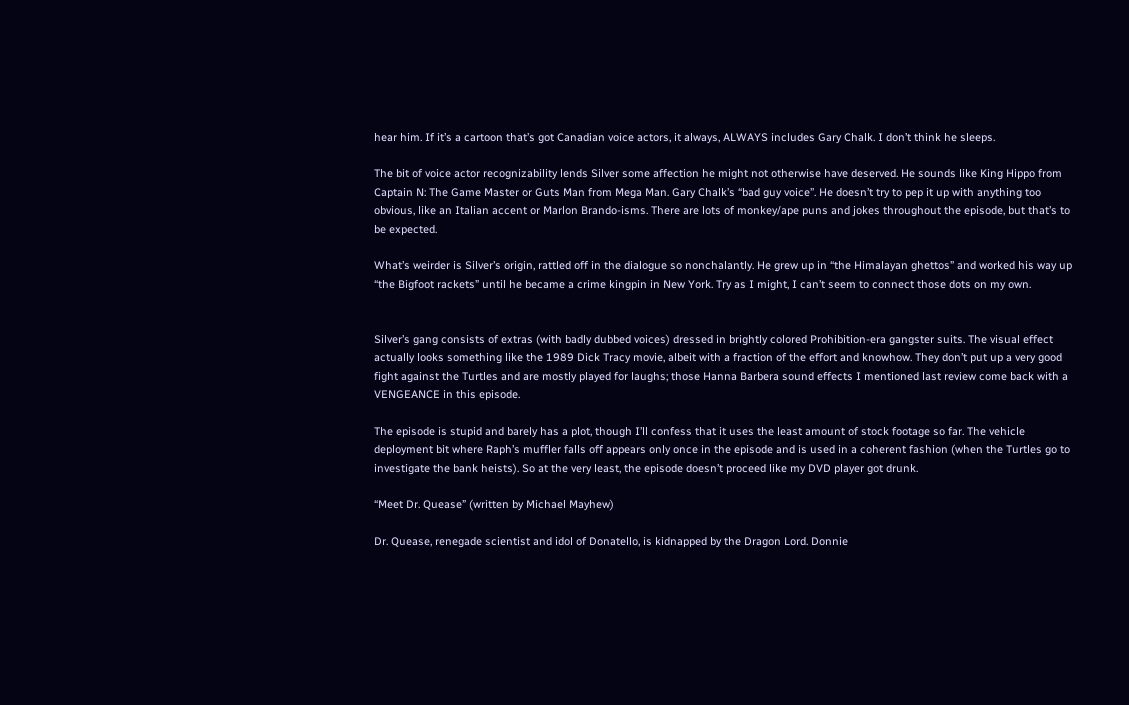hear him. If it’s a cartoon that’s got Canadian voice actors, it always, ALWAYS includes Gary Chalk. I don’t think he sleeps.

The bit of voice actor recognizability lends Silver some affection he might not otherwise have deserved. He sounds like King Hippo from Captain N: The Game Master or Guts Man from Mega Man. Gary Chalk’s “bad guy voice”. He doesn’t try to pep it up with anything too obvious, like an Italian accent or Marlon Brando-isms. There are lots of monkey/ape puns and jokes throughout the episode, but that’s to be expected.

What’s weirder is Silver’s origin, rattled off in the dialogue so nonchalantly. He grew up in “the Himalayan ghettos” and worked his way up “the Bigfoot rackets” until he became a crime kingpin in New York. Try as I might, I can’t seem to connect those dots on my own.


Silver’s gang consists of extras (with badly dubbed voices) dressed in brightly colored Prohibition-era gangster suits. The visual effect actually looks something like the 1989 Dick Tracy movie, albeit with a fraction of the effort and knowhow. They don’t put up a very good fight against the Turtles and are mostly played for laughs; those Hanna Barbera sound effects I mentioned last review come back with a VENGEANCE in this episode.

The episode is stupid and barely has a plot, though I’ll confess that it uses the least amount of stock footage so far. The vehicle deployment bit where Raph’s muffler falls off appears only once in the episode and is used in a coherent fashion (when the Turtles go to investigate the bank heists). So at the very least, the episode doesn’t proceed like my DVD player got drunk.

“Meet Dr. Quease” (written by Michael Mayhew)

Dr. Quease, renegade scientist and idol of Donatello, is kidnapped by the Dragon Lord. Donnie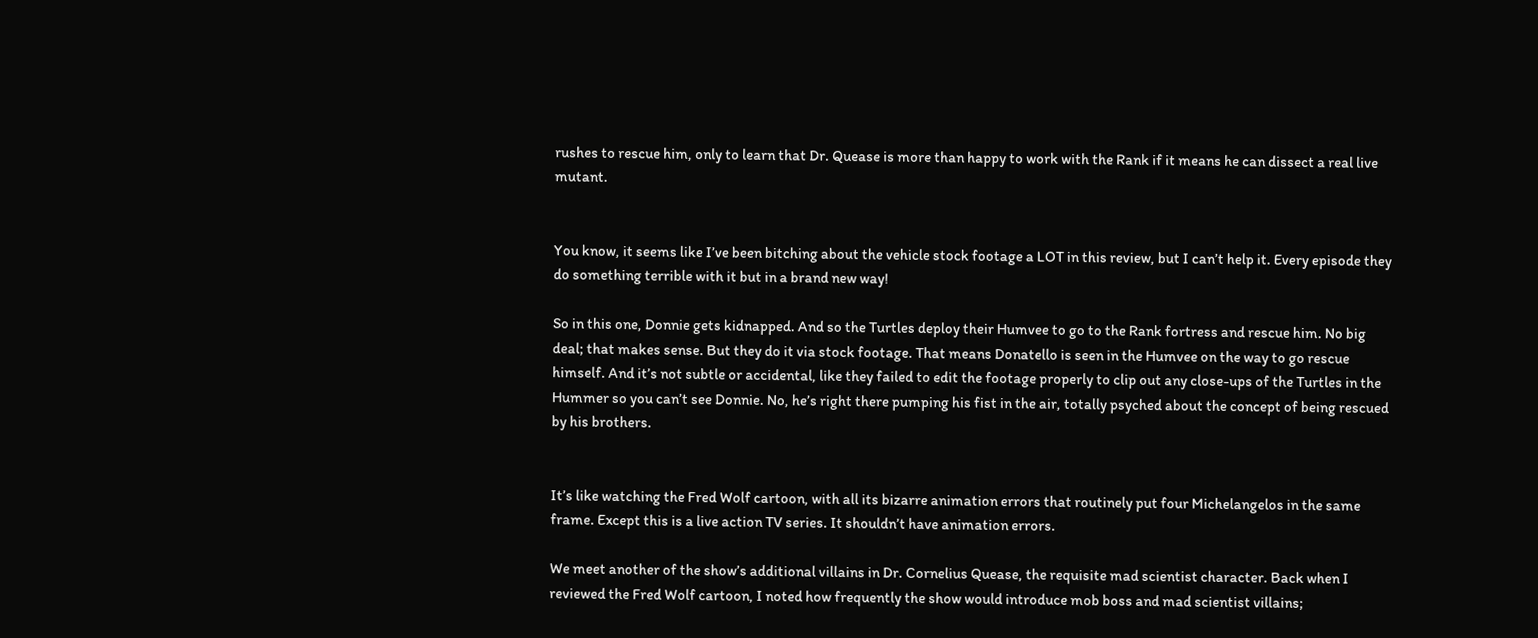rushes to rescue him, only to learn that Dr. Quease is more than happy to work with the Rank if it means he can dissect a real live mutant.


You know, it seems like I’ve been bitching about the vehicle stock footage a LOT in this review, but I can’t help it. Every episode they do something terrible with it but in a brand new way!

So in this one, Donnie gets kidnapped. And so the Turtles deploy their Humvee to go to the Rank fortress and rescue him. No big deal; that makes sense. But they do it via stock footage. That means Donatello is seen in the Humvee on the way to go rescue himself. And it’s not subtle or accidental, like they failed to edit the footage properly to clip out any close-ups of the Turtles in the Hummer so you can’t see Donnie. No, he’s right there pumping his fist in the air, totally psyched about the concept of being rescued by his brothers.


It’s like watching the Fred Wolf cartoon, with all its bizarre animation errors that routinely put four Michelangelos in the same frame. Except this is a live action TV series. It shouldn’t have animation errors.

We meet another of the show’s additional villains in Dr. Cornelius Quease, the requisite mad scientist character. Back when I reviewed the Fred Wolf cartoon, I noted how frequently the show would introduce mob boss and mad scientist villains;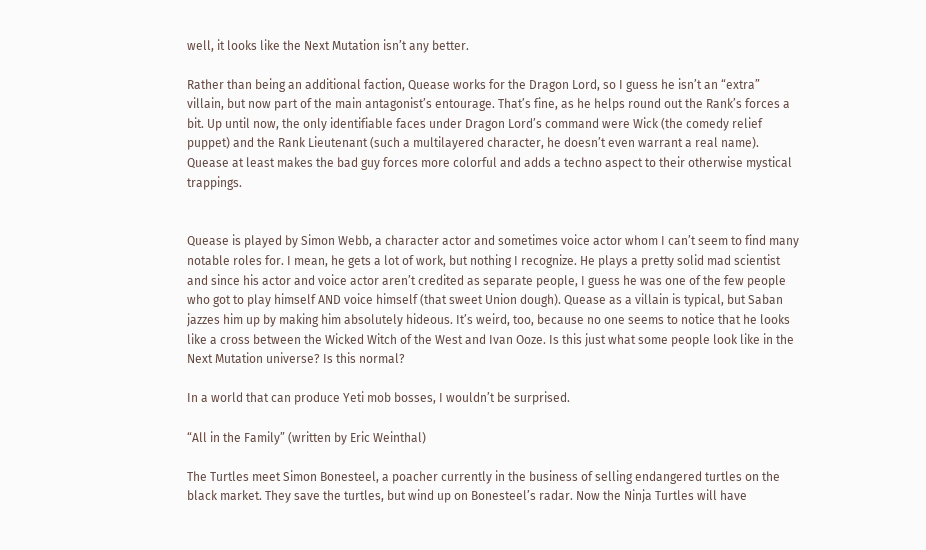well, it looks like the Next Mutation isn’t any better.

Rather than being an additional faction, Quease works for the Dragon Lord, so I guess he isn’t an “extra” villain, but now part of the main antagonist’s entourage. That’s fine, as he helps round out the Rank’s forces a bit. Up until now, the only identifiable faces under Dragon Lord’s command were Wick (the comedy relief puppet) and the Rank Lieutenant (such a multilayered character, he doesn’t even warrant a real name). Quease at least makes the bad guy forces more colorful and adds a techno aspect to their otherwise mystical trappings.


Quease is played by Simon Webb, a character actor and sometimes voice actor whom I can’t seem to find many notable roles for. I mean, he gets a lot of work, but nothing I recognize. He plays a pretty solid mad scientist and since his actor and voice actor aren’t credited as separate people, I guess he was one of the few people who got to play himself AND voice himself (that sweet Union dough). Quease as a villain is typical, but Saban jazzes him up by making him absolutely hideous. It’s weird, too, because no one seems to notice that he looks like a cross between the Wicked Witch of the West and Ivan Ooze. Is this just what some people look like in the Next Mutation universe? Is this normal?

In a world that can produce Yeti mob bosses, I wouldn’t be surprised.

“All in the Family” (written by Eric Weinthal)

The Turtles meet Simon Bonesteel, a poacher currently in the business of selling endangered turtles on the black market. They save the turtles, but wind up on Bonesteel’s radar. Now the Ninja Turtles will have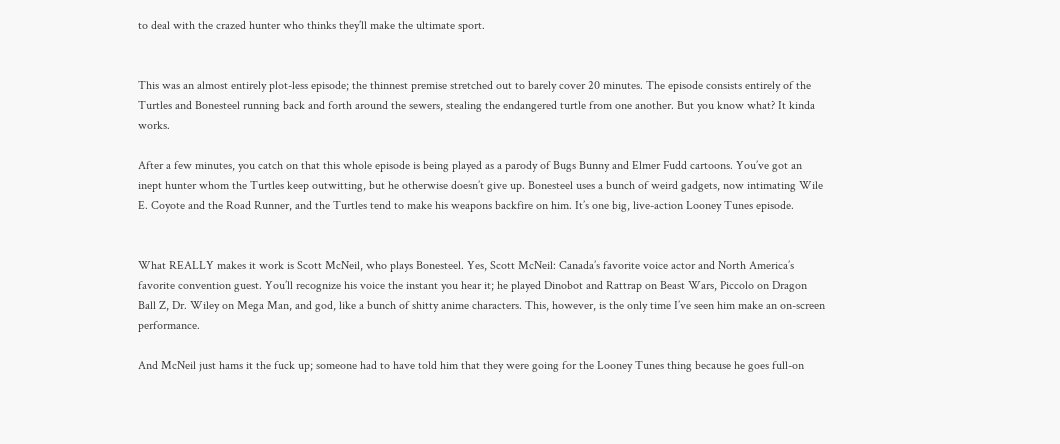to deal with the crazed hunter who thinks they’ll make the ultimate sport.


This was an almost entirely plot-less episode; the thinnest premise stretched out to barely cover 20 minutes. The episode consists entirely of the Turtles and Bonesteel running back and forth around the sewers, stealing the endangered turtle from one another. But you know what? It kinda works.

After a few minutes, you catch on that this whole episode is being played as a parody of Bugs Bunny and Elmer Fudd cartoons. You’ve got an inept hunter whom the Turtles keep outwitting, but he otherwise doesn’t give up. Bonesteel uses a bunch of weird gadgets, now intimating Wile E. Coyote and the Road Runner, and the Turtles tend to make his weapons backfire on him. It’s one big, live-action Looney Tunes episode.


What REALLY makes it work is Scott McNeil, who plays Bonesteel. Yes, Scott McNeil: Canada’s favorite voice actor and North America’s favorite convention guest. You’ll recognize his voice the instant you hear it; he played Dinobot and Rattrap on Beast Wars, Piccolo on Dragon Ball Z, Dr. Wiley on Mega Man, and god, like a bunch of shitty anime characters. This, however, is the only time I’ve seen him make an on-screen performance.

And McNeil just hams it the fuck up; someone had to have told him that they were going for the Looney Tunes thing because he goes full-on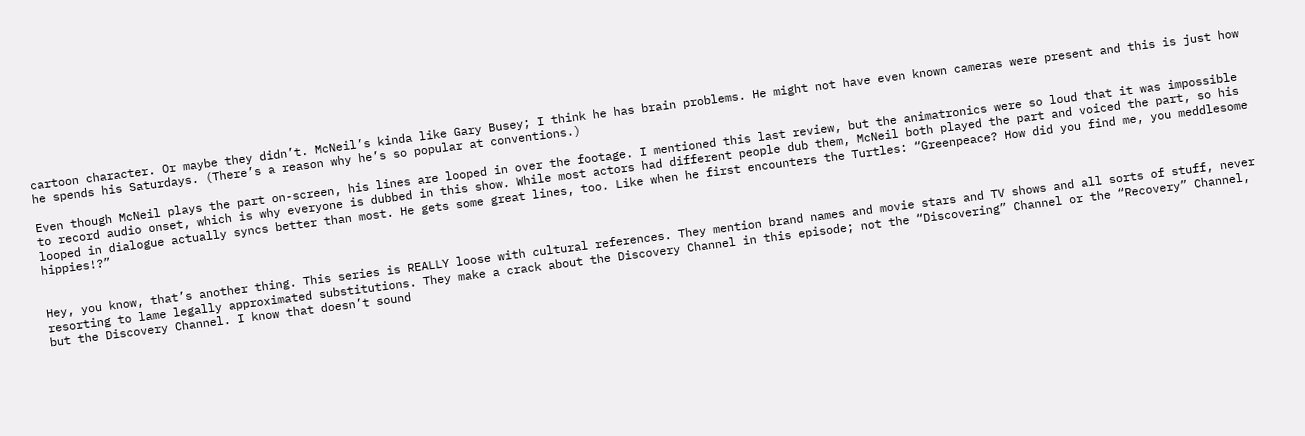cartoon character. Or maybe they didn’t. McNeil’s kinda like Gary Busey; I think he has brain problems. He might not have even known cameras were present and this is just how he spends his Saturdays. (There’s a reason why he’s so popular at conventions.)

Even though McNeil plays the part on-screen, his lines are looped in over the footage. I mentioned this last review, but the animatronics were so loud that it was impossible to record audio onset, which is why everyone is dubbed in this show. While most actors had different people dub them, McNeil both played the part and voiced the part, so his looped in dialogue actually syncs better than most. He gets some great lines, too. Like when he first encounters the Turtles: “Greenpeace? How did you find me, you meddlesome hippies!?”


Hey, you know, that’s another thing. This series is REALLY loose with cultural references. They mention brand names and movie stars and TV shows and all sorts of stuff, never resorting to lame legally approximated substitutions. They make a crack about the Discovery Channel in this episode; not the “Discovering” Channel or the “Recovery” Channel, but the Discovery Channel. I know that doesn’t sound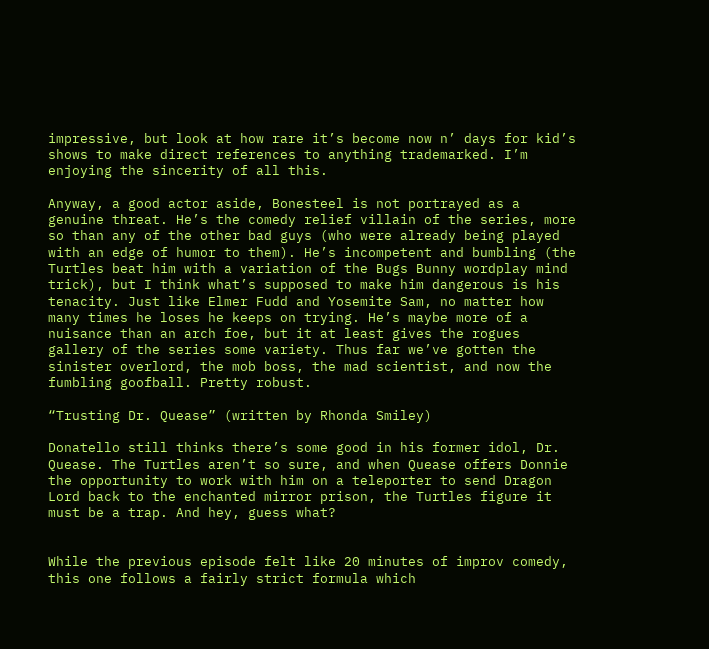impressive, but look at how rare it’s become now n’ days for kid’s shows to make direct references to anything trademarked. I’m enjoying the sincerity of all this.

Anyway, a good actor aside, Bonesteel is not portrayed as a genuine threat. He’s the comedy relief villain of the series, more so than any of the other bad guys (who were already being played with an edge of humor to them). He’s incompetent and bumbling (the Turtles beat him with a variation of the Bugs Bunny wordplay mind trick), but I think what’s supposed to make him dangerous is his tenacity. Just like Elmer Fudd and Yosemite Sam, no matter how many times he loses he keeps on trying. He’s maybe more of a nuisance than an arch foe, but it at least gives the rogues gallery of the series some variety. Thus far we’ve gotten the sinister overlord, the mob boss, the mad scientist, and now the fumbling goofball. Pretty robust.

“Trusting Dr. Quease” (written by Rhonda Smiley)

Donatello still thinks there’s some good in his former idol, Dr. Quease. The Turtles aren’t so sure, and when Quease offers Donnie the opportunity to work with him on a teleporter to send Dragon Lord back to the enchanted mirror prison, the Turtles figure it must be a trap. And hey, guess what?


While the previous episode felt like 20 minutes of improv comedy, this one follows a fairly strict formula which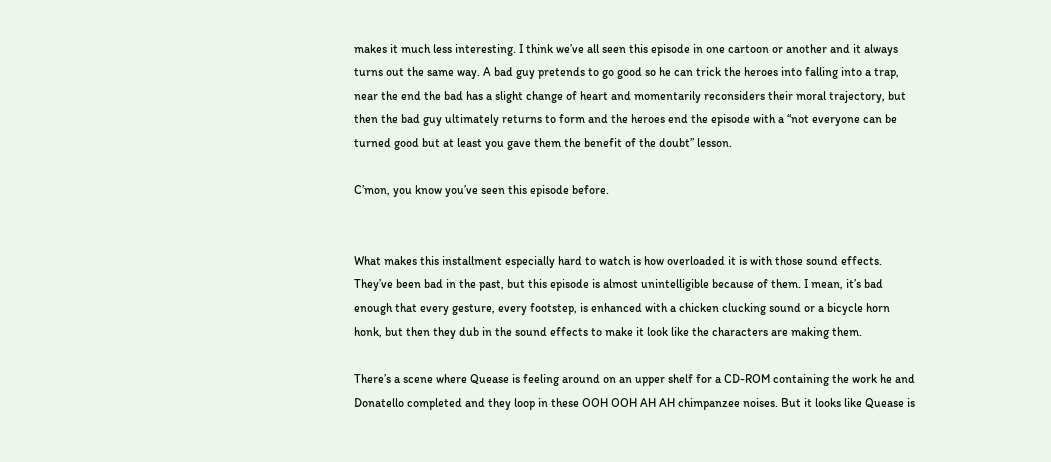makes it much less interesting. I think we’ve all seen this episode in one cartoon or another and it always turns out the same way. A bad guy pretends to go good so he can trick the heroes into falling into a trap, near the end the bad has a slight change of heart and momentarily reconsiders their moral trajectory, but then the bad guy ultimately returns to form and the heroes end the episode with a “not everyone can be turned good but at least you gave them the benefit of the doubt” lesson.

C’mon, you know you’ve seen this episode before.


What makes this installment especially hard to watch is how overloaded it is with those sound effects. They’ve been bad in the past, but this episode is almost unintelligible because of them. I mean, it’s bad enough that every gesture, every footstep, is enhanced with a chicken clucking sound or a bicycle horn honk, but then they dub in the sound effects to make it look like the characters are making them.

There’s a scene where Quease is feeling around on an upper shelf for a CD-ROM containing the work he and Donatello completed and they loop in these OOH OOH AH AH chimpanzee noises. But it looks like Quease is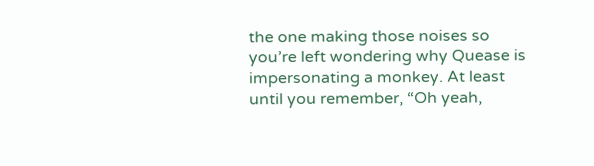the one making those noises so you’re left wondering why Quease is impersonating a monkey. At least until you remember, “Oh yeah,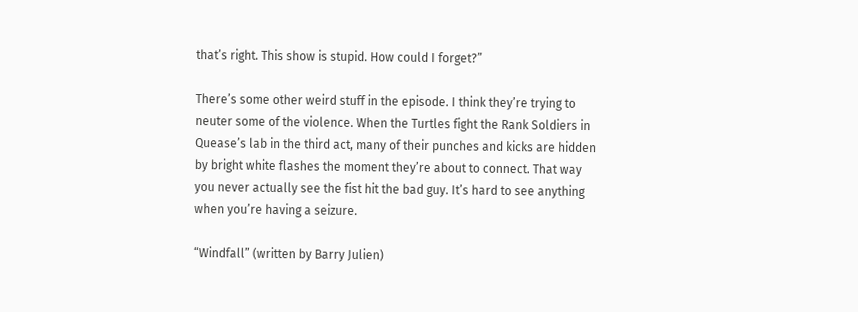that’s right. This show is stupid. How could I forget?”

There’s some other weird stuff in the episode. I think they’re trying to neuter some of the violence. When the Turtles fight the Rank Soldiers in Quease’s lab in the third act, many of their punches and kicks are hidden by bright white flashes the moment they’re about to connect. That way you never actually see the fist hit the bad guy. It’s hard to see anything when you’re having a seizure.

“Windfall” (written by Barry Julien)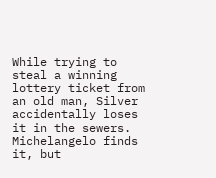While trying to steal a winning lottery ticket from an old man, Silver accidentally loses it in the sewers. Michelangelo finds it, but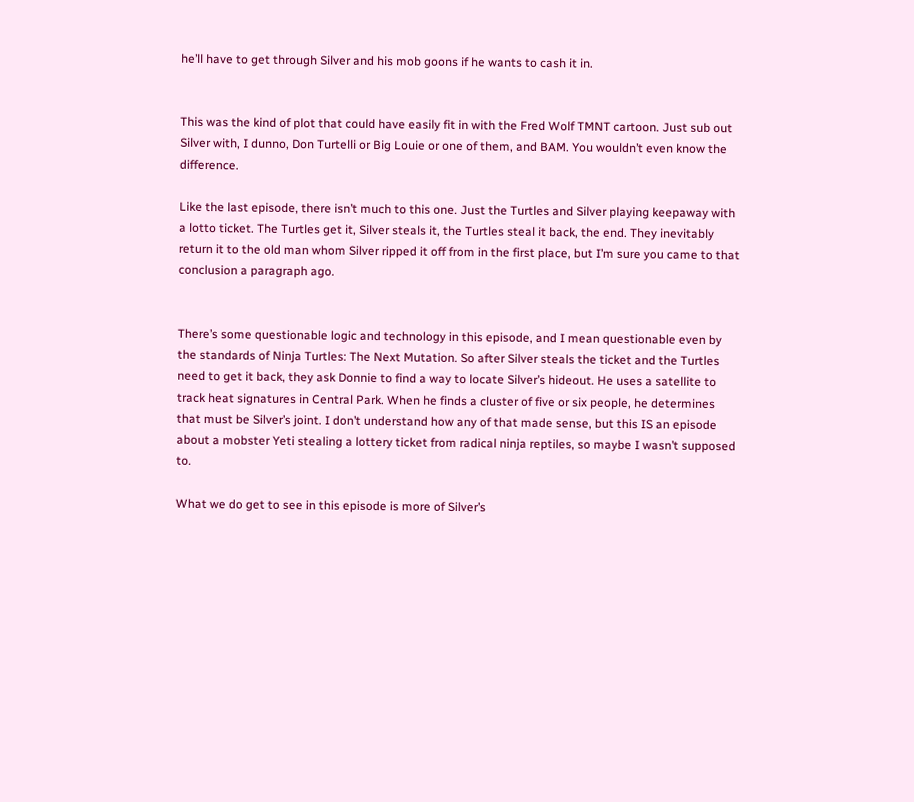he’ll have to get through Silver and his mob goons if he wants to cash it in.


This was the kind of plot that could have easily fit in with the Fred Wolf TMNT cartoon. Just sub out Silver with, I dunno, Don Turtelli or Big Louie or one of them, and BAM. You wouldn’t even know the difference.

Like the last episode, there isn’t much to this one. Just the Turtles and Silver playing keepaway with a lotto ticket. The Turtles get it, Silver steals it, the Turtles steal it back, the end. They inevitably return it to the old man whom Silver ripped it off from in the first place, but I’m sure you came to that conclusion a paragraph ago.


There’s some questionable logic and technology in this episode, and I mean questionable even by the standards of Ninja Turtles: The Next Mutation. So after Silver steals the ticket and the Turtles need to get it back, they ask Donnie to find a way to locate Silver’s hideout. He uses a satellite to track heat signatures in Central Park. When he finds a cluster of five or six people, he determines that must be Silver’s joint. I don’t understand how any of that made sense, but this IS an episode about a mobster Yeti stealing a lottery ticket from radical ninja reptiles, so maybe I wasn’t supposed to.

What we do get to see in this episode is more of Silver’s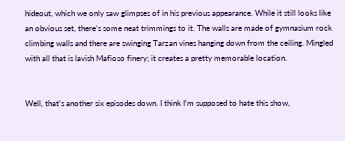hideout, which we only saw glimpses of in his previous appearance. While it still looks like an obvious set, there’s some neat trimmings to it. The walls are made of gymnasium rock climbing walls and there are swinging Tarzan vines hanging down from the ceiling. Mingled with all that is lavish Mafioso finery; it creates a pretty memorable location.


Well, that’s another six episodes down. I think I’m supposed to hate this show,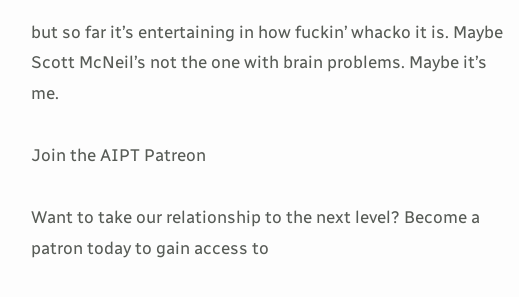but so far it’s entertaining in how fuckin’ whacko it is. Maybe Scott McNeil’s not the one with brain problems. Maybe it’s me.

Join the AIPT Patreon

Want to take our relationship to the next level? Become a patron today to gain access to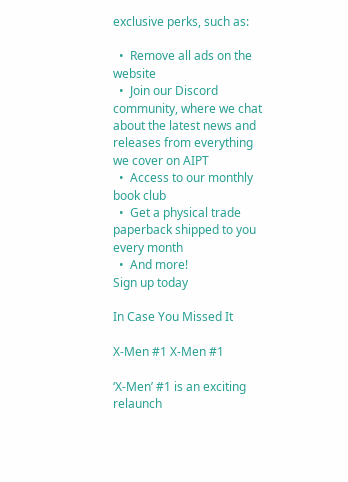exclusive perks, such as:

  •  Remove all ads on the website
  •  Join our Discord community, where we chat about the latest news and releases from everything we cover on AIPT
  •  Access to our monthly book club
  •  Get a physical trade paperback shipped to you every month
  •  And more!
Sign up today

In Case You Missed It

X-Men #1 X-Men #1

‘X-Men’ #1 is an exciting relaunch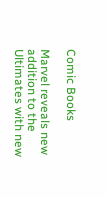Comic Books

Marvel reveals new addition to the Ultimates with new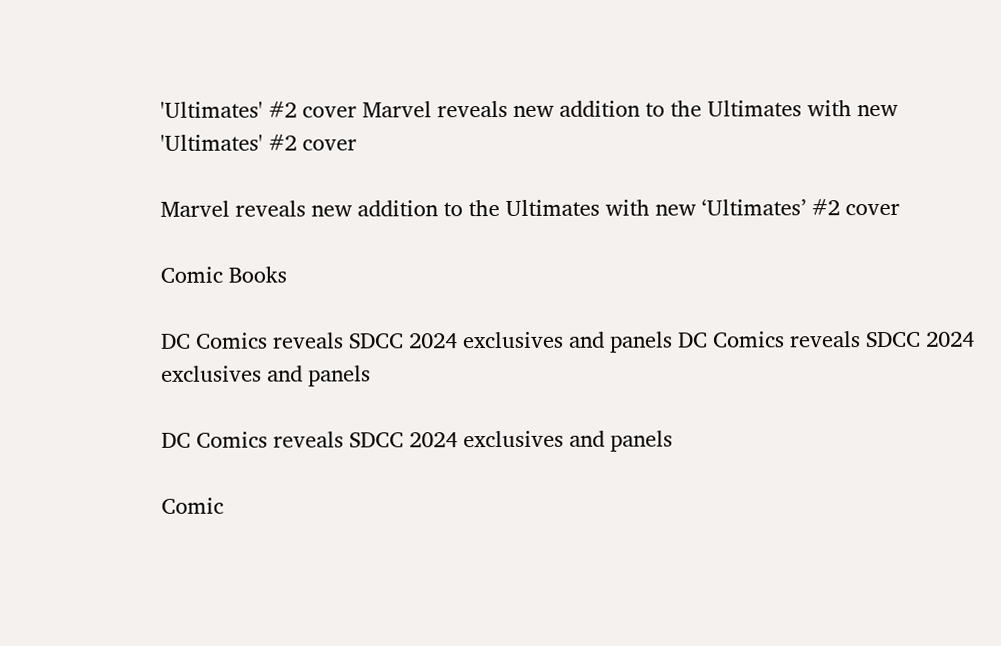'Ultimates' #2 cover Marvel reveals new addition to the Ultimates with new 'Ultimates' #2 cover

Marvel reveals new addition to the Ultimates with new ‘Ultimates’ #2 cover

Comic Books

DC Comics reveals SDCC 2024 exclusives and panels DC Comics reveals SDCC 2024 exclusives and panels

DC Comics reveals SDCC 2024 exclusives and panels

Comic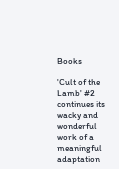Books

'Cult of the Lamb' #2 continues its wacky and wonderful work of a meaningful adaptation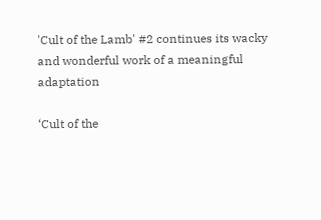'Cult of the Lamb' #2 continues its wacky and wonderful work of a meaningful adaptation

‘Cult of the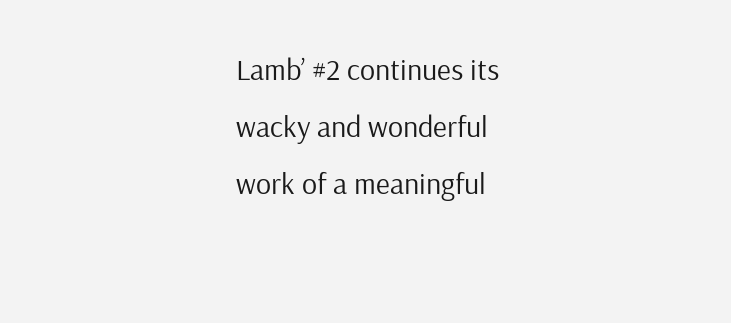Lamb’ #2 continues its wacky and wonderful work of a meaningful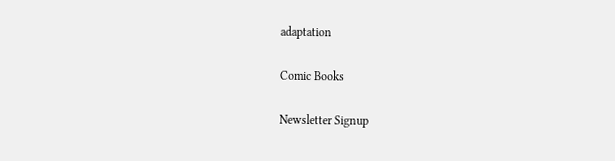adaptation

Comic Books

Newsletter Signup